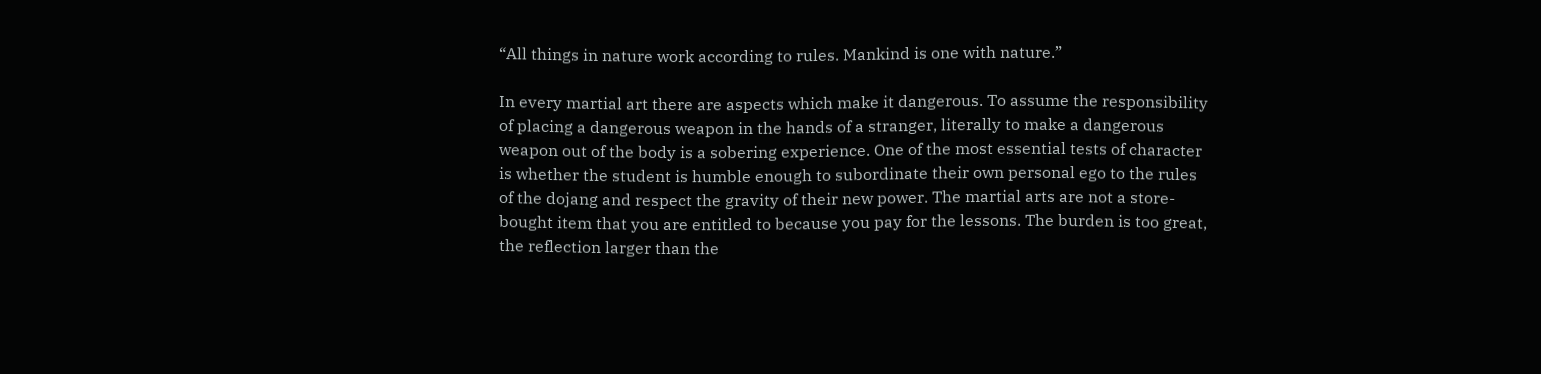“All things in nature work according to rules. Mankind is one with nature.”

In every martial art there are aspects which make it dangerous. To assume the responsibility of placing a dangerous weapon in the hands of a stranger, literally to make a dangerous weapon out of the body is a sobering experience. One of the most essential tests of character is whether the student is humble enough to subordinate their own personal ego to the rules of the dojang and respect the gravity of their new power. The martial arts are not a store-bought item that you are entitled to because you pay for the lessons. The burden is too great, the reflection larger than the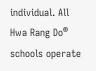individual. All Hwa Rang Do® schools operate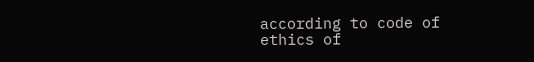according to code of ethics of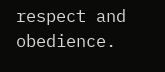respect and obedience.